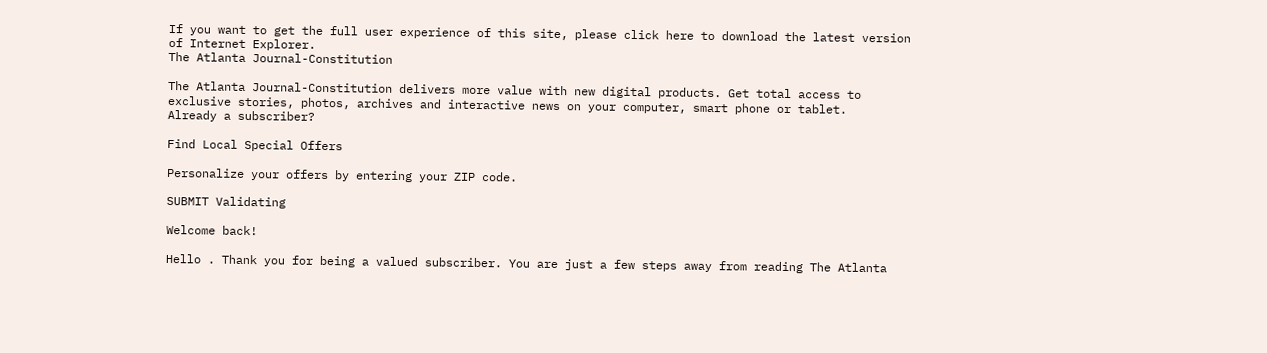If you want to get the full user experience of this site, please click here to download the latest version of Internet Explorer.
The Atlanta Journal-Constitution

The Atlanta Journal-Constitution delivers more value with new digital products. Get total access to exclusive stories, photos, archives and interactive news on your computer, smart phone or tablet.
Already a subscriber?

Find Local Special Offers

Personalize your offers by entering your ZIP code.

SUBMIT Validating

Welcome back!

Hello . Thank you for being a valued subscriber. You are just a few steps away from reading The Atlanta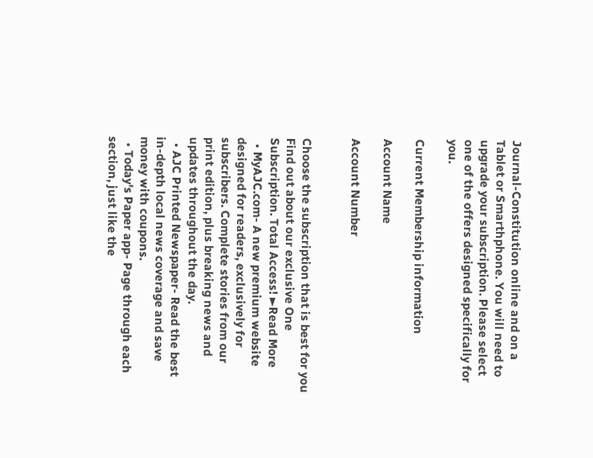Journal-Constitution online and on a Tablet or Smarthphone. You will need to upgrade your subscription. Please select one of the offers designed specifically for you.

Current Membership information

Account Name

Account Number


Choose the subscription that is best for you
Find out about our exclusive One Subscription. Total Access! ►Read More
  • MyAJC.com- A new premium website designed for readers, exclusively for subscribers. Complete stories from our print edition, plus breaking news and updates throughout the day.
  • AJC Printed Newspaper- Read the best in-depth local news coverage and save money with coupons.
  • Today's Paper app- Page through each section, just like the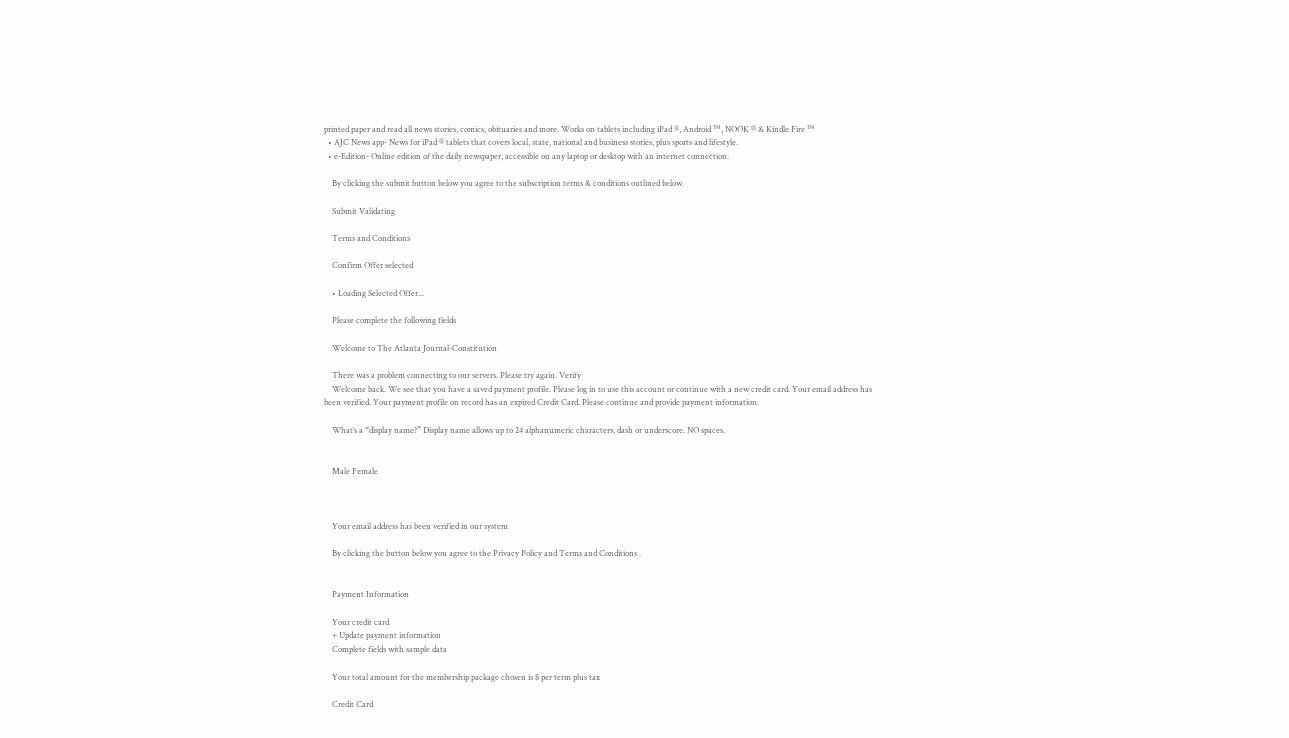printed paper and read all news stories, comics, obituaries and more. Works on tablets including iPad ®, Android ™, NOOK ® & Kindle Fire ™
  • AJC News app- News for iPad ® tablets that covers local, state, national and business stories, plus sports and lifestyle.
  • e-Edition- Online edition of the daily newspaper, accessible on any laptop or desktop with an internet connection.

    By clicking the submit button below you agree to the subscription terms & conditions outlined below.

    Submit Validating

    Terms and Conditions

    Confirm Offer selected

    • Loading Selected Offer...

    Please complete the following fields

    Welcome to The Atlanta Journal-Constitution

    There was a problem connecting to our servers. Please try again. Verify
    Welcome back. We see that you have a saved payment profile. Please log in to use this account or continue with a new credit card. Your email address has been verified. Your payment profile on record has an expired Credit Card. Please continue and provide payment information.

    What’s a “display name?” Display name allows up to 24 alphanumeric characters, dash or underscore. NO spaces.


    Male Female



    Your email address has been verified in our system

    By clicking the button below you agree to the Privacy Policy and Terms and Conditions .


    Payment Information

    Your credit card
    + Update payment information
    Complete fields with sample data

    Your total amount for the membership package chosen is $ per term plus tax

    Credit Card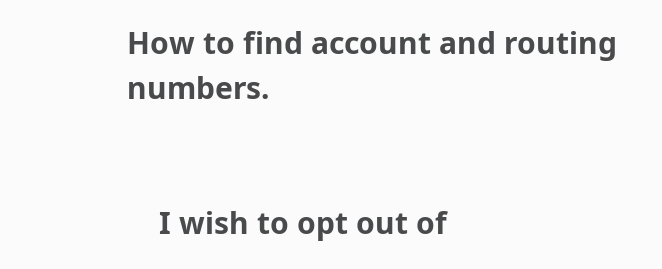How to find account and routing numbers.


    I wish to opt out of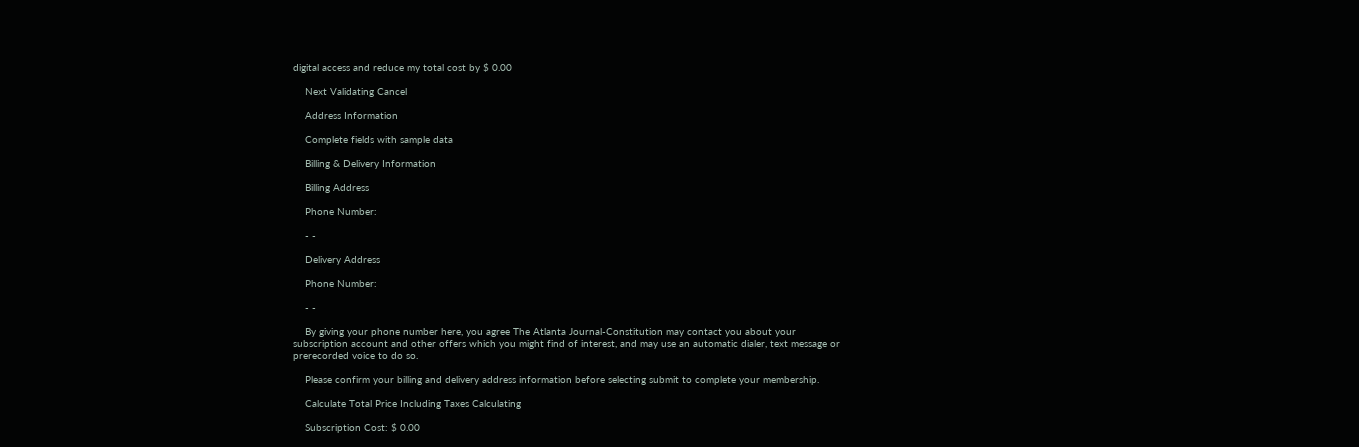digital access and reduce my total cost by $ 0.00

    Next Validating Cancel

    Address Information

    Complete fields with sample data

    Billing & Delivery Information

    Billing Address

    Phone Number:

    - -

    Delivery Address

    Phone Number:

    - -

    By giving your phone number here, you agree The Atlanta Journal-Constitution may contact you about your subscription account and other offers which you might find of interest, and may use an automatic dialer, text message or prerecorded voice to do so.

    Please confirm your billing and delivery address information before selecting submit to complete your membership.

    Calculate Total Price Including Taxes Calculating

    Subscription Cost: $ 0.00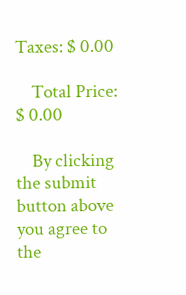Taxes: $ 0.00

    Total Price: $ 0.00

    By clicking the submit button above you agree to the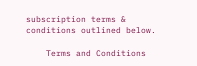subscription terms & conditions outlined below.

    Terms and Conditions